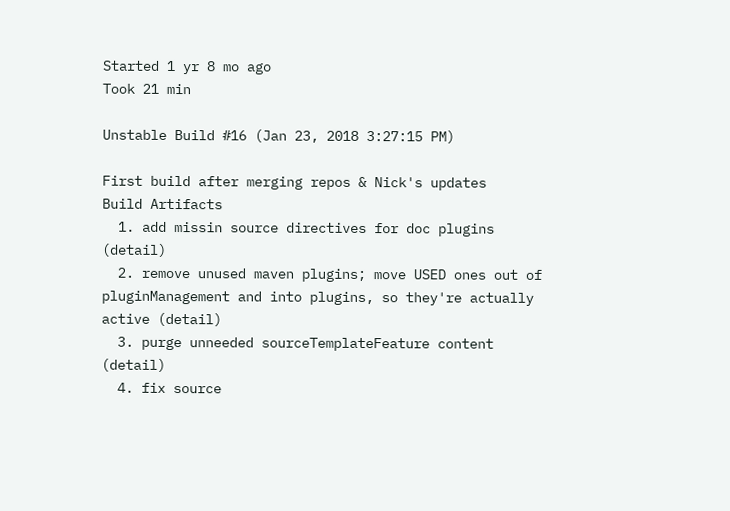Started 1 yr 8 mo ago
Took 21 min

Unstable Build #16 (Jan 23, 2018 3:27:15 PM)

First build after merging repos & Nick's updates
Build Artifacts
  1. add missin source directives for doc plugins (detail)
  2. remove unused maven plugins; move USED ones out of pluginManagement and into plugins, so they're actually active (detail)
  3. purge unneeded sourceTemplateFeature content (detail)
  4. fix source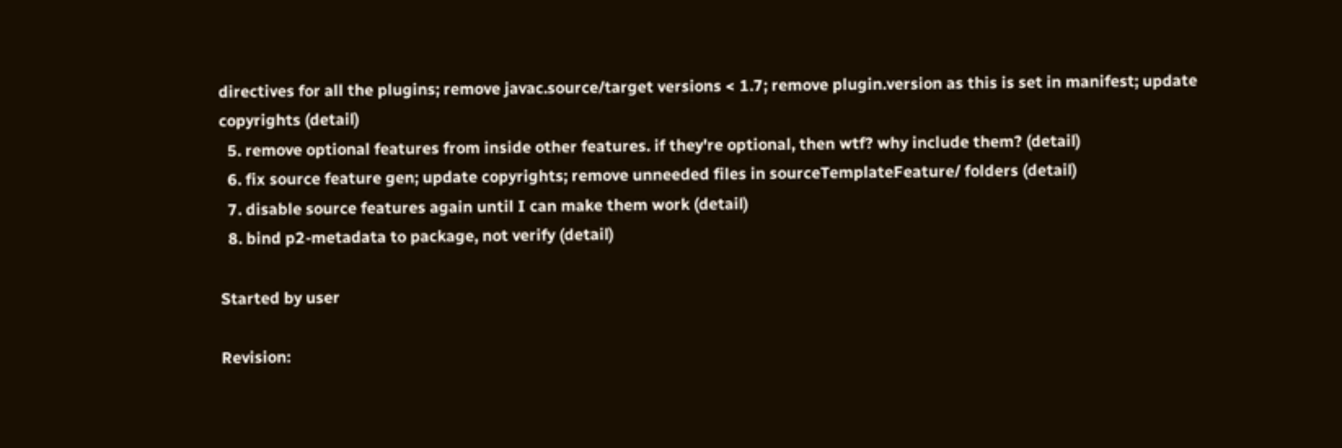directives for all the plugins; remove javac.source/target versions < 1.7; remove plugin.version as this is set in manifest; update copyrights (detail)
  5. remove optional features from inside other features. if they're optional, then wtf? why include them? (detail)
  6. fix source feature gen; update copyrights; remove unneeded files in sourceTemplateFeature/ folders (detail)
  7. disable source features again until I can make them work (detail)
  8. bind p2-metadata to package, not verify (detail)

Started by user

Revision: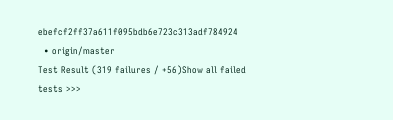ebefcf2ff37a611f095bdb6e723c313adf784924
  • origin/master
Test Result (319 failures / +56)Show all failed tests >>>